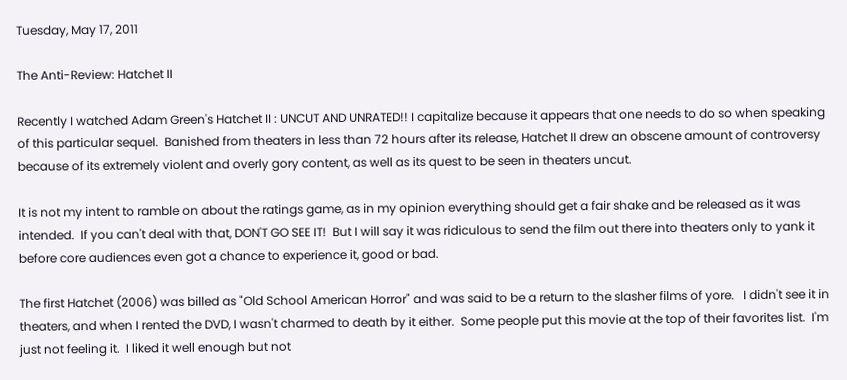Tuesday, May 17, 2011

The Anti-Review: Hatchet II

Recently I watched Adam Green's Hatchet II : UNCUT AND UNRATED!! I capitalize because it appears that one needs to do so when speaking of this particular sequel.  Banished from theaters in less than 72 hours after its release, Hatchet II drew an obscene amount of controversy because of its extremely violent and overly gory content, as well as its quest to be seen in theaters uncut.

It is not my intent to ramble on about the ratings game, as in my opinion everything should get a fair shake and be released as it was intended.  If you can't deal with that, DON'T GO SEE IT!  But I will say it was ridiculous to send the film out there into theaters only to yank it before core audiences even got a chance to experience it, good or bad.

The first Hatchet (2006) was billed as "Old School American Horror" and was said to be a return to the slasher films of yore.   I didn't see it in theaters, and when I rented the DVD, I wasn't charmed to death by it either.  Some people put this movie at the top of their favorites list.  I'm just not feeling it.  I liked it well enough but not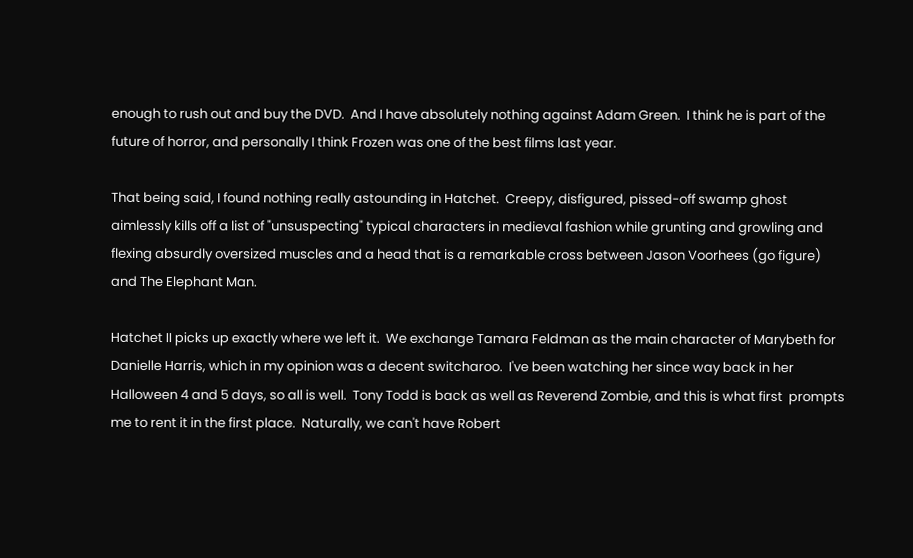enough to rush out and buy the DVD.  And I have absolutely nothing against Adam Green.  I think he is part of the future of horror, and personally I think Frozen was one of the best films last year.

That being said, I found nothing really astounding in Hatchet.  Creepy, disfigured, pissed-off swamp ghost aimlessly kills off a list of "unsuspecting" typical characters in medieval fashion while grunting and growling and flexing absurdly oversized muscles and a head that is a remarkable cross between Jason Voorhees (go figure) and The Elephant Man.

Hatchet II picks up exactly where we left it.  We exchange Tamara Feldman as the main character of Marybeth for Danielle Harris, which in my opinion was a decent switcharoo.  I've been watching her since way back in her Halloween 4 and 5 days, so all is well.  Tony Todd is back as well as Reverend Zombie, and this is what first  prompts me to rent it in the first place.  Naturally, we can't have Robert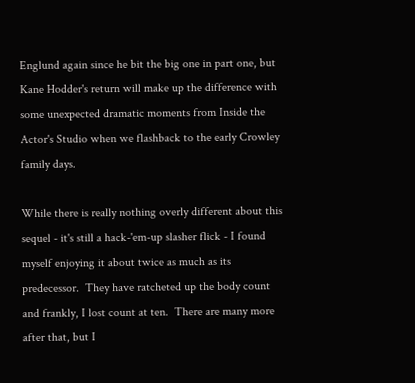Englund again since he bit the big one in part one, but Kane Hodder's return will make up the difference with some unexpected dramatic moments from Inside the Actor's Studio when we flashback to the early Crowley family days.

While there is really nothing overly different about this sequel - it's still a hack-'em-up slasher flick - I found myself enjoying it about twice as much as its predecessor.  They have ratcheted up the body count and frankly, I lost count at ten.  There are many more after that, but I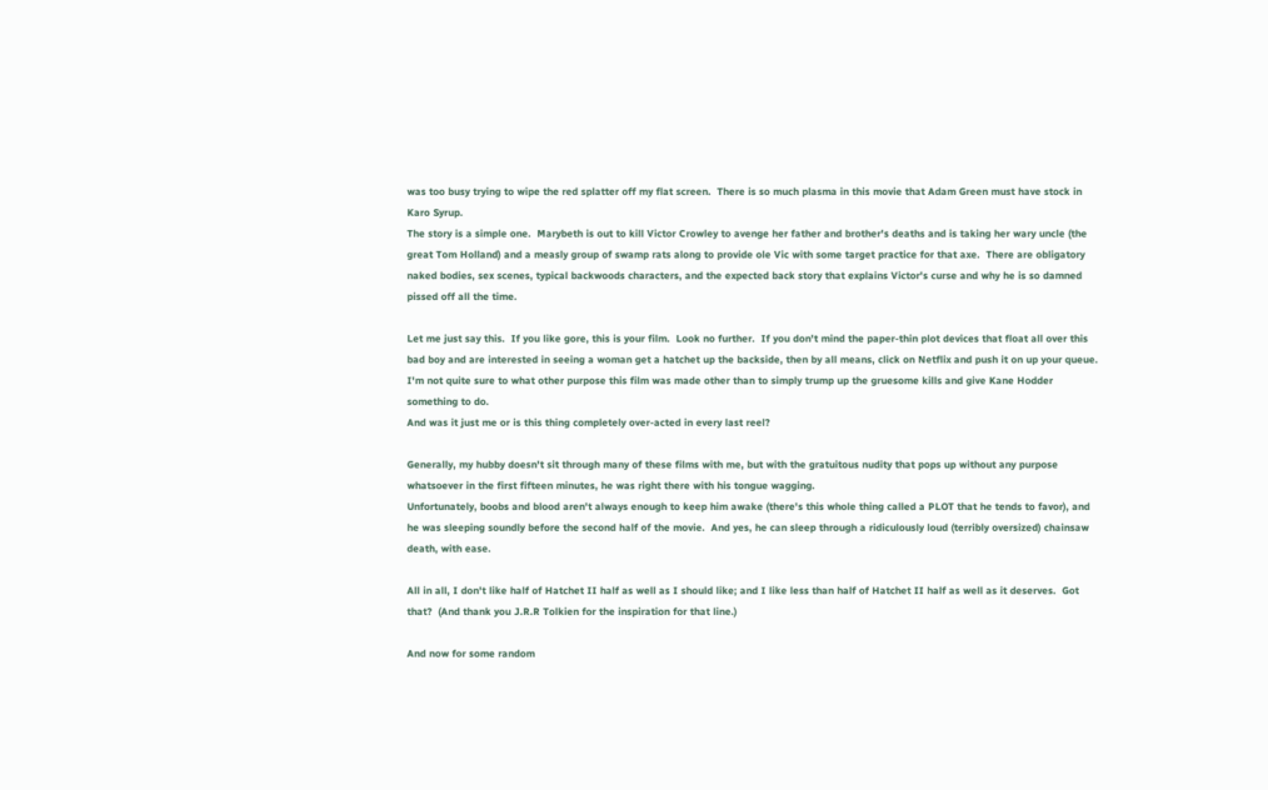was too busy trying to wipe the red splatter off my flat screen.  There is so much plasma in this movie that Adam Green must have stock in Karo Syrup.
The story is a simple one.  Marybeth is out to kill Victor Crowley to avenge her father and brother's deaths and is taking her wary uncle (the great Tom Holland) and a measly group of swamp rats along to provide ole Vic with some target practice for that axe.  There are obligatory naked bodies, sex scenes, typical backwoods characters, and the expected back story that explains Victor's curse and why he is so damned pissed off all the time.

Let me just say this.  If you like gore, this is your film.  Look no further.  If you don't mind the paper-thin plot devices that float all over this bad boy and are interested in seeing a woman get a hatchet up the backside, then by all means, click on Netflix and push it on up your queue.  I'm not quite sure to what other purpose this film was made other than to simply trump up the gruesome kills and give Kane Hodder something to do.
And was it just me or is this thing completely over-acted in every last reel?

Generally, my hubby doesn't sit through many of these films with me, but with the gratuitous nudity that pops up without any purpose whatsoever in the first fifteen minutes, he was right there with his tongue wagging.
Unfortunately, boobs and blood aren't always enough to keep him awake (there's this whole thing called a PLOT that he tends to favor), and he was sleeping soundly before the second half of the movie.  And yes, he can sleep through a ridiculously loud (terribly oversized) chainsaw death, with ease.

All in all, I don't like half of Hatchet II half as well as I should like; and I like less than half of Hatchet II half as well as it deserves.  Got that?  (And thank you J.R.R Tolkien for the inspiration for that line.)

And now for some random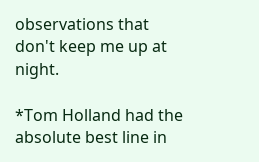observations that don't keep me up at night.

*Tom Holland had the absolute best line in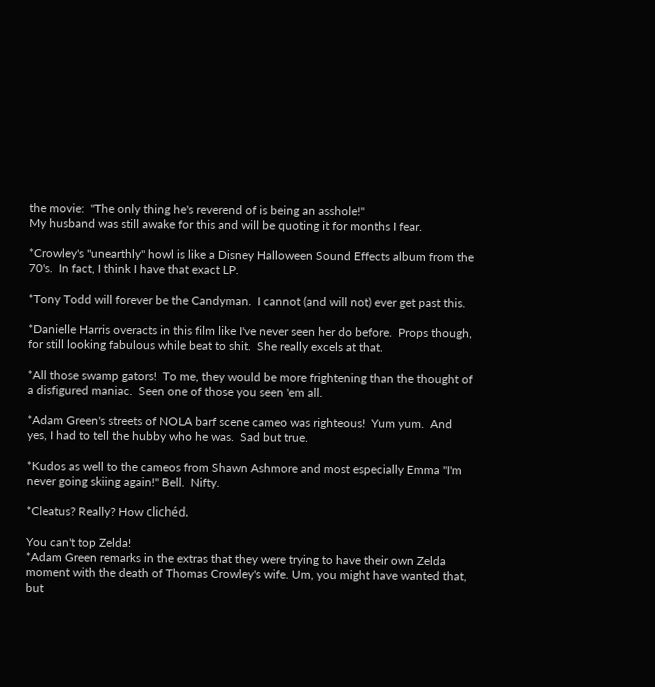the movie:  "The only thing he's reverend of is being an asshole!"
My husband was still awake for this and will be quoting it for months I fear.

*Crowley's "unearthly" howl is like a Disney Halloween Sound Effects album from the 70's.  In fact, I think I have that exact LP.

*Tony Todd will forever be the Candyman.  I cannot (and will not) ever get past this.

*Danielle Harris overacts in this film like I've never seen her do before.  Props though, for still looking fabulous while beat to shit.  She really excels at that.

*All those swamp gators!  To me, they would be more frightening than the thought of a disfigured maniac.  Seen one of those you seen 'em all.

*Adam Green's streets of NOLA barf scene cameo was righteous!  Yum yum.  And yes, I had to tell the hubby who he was.  Sad but true.

*Kudos as well to the cameos from Shawn Ashmore and most especially Emma "I'm never going skiing again!" Bell.  Nifty.

*Cleatus? Really? How clichéd.

You can't top Zelda!
*Adam Green remarks in the extras that they were trying to have their own Zelda moment with the death of Thomas Crowley's wife. Um, you might have wanted that, but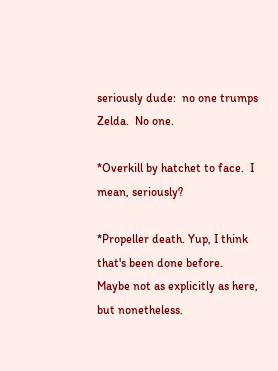seriously dude:  no one trumps Zelda.  No one.

*Overkill by hatchet to face.  I mean, seriously?

*Propeller death. Yup, I think that's been done before.  Maybe not as explicitly as here, but nonetheless.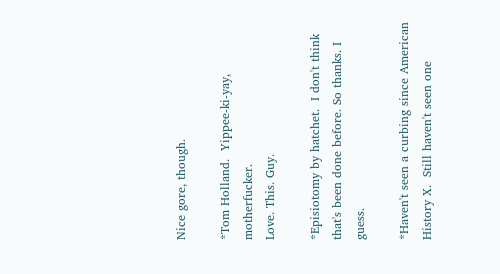Nice gore, though.

*Tom Holland.  Yippee-ki-yay, motherfucker.
Love. This. Guy.

*Episiotomy by hatchet.  I don't think that's been done before. So thanks. I guess.

*Haven't seen a curbing since American History X.  Still haven't seen one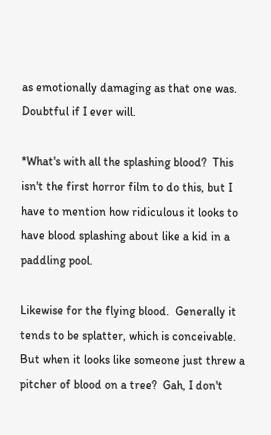as emotionally damaging as that one was.  Doubtful if I ever will.

*What's with all the splashing blood?  This isn't the first horror film to do this, but I have to mention how ridiculous it looks to have blood splashing about like a kid in a paddling pool.

Likewise for the flying blood.  Generally it tends to be splatter, which is conceivable.  But when it looks like someone just threw a pitcher of blood on a tree?  Gah, I don't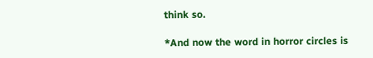think so.

*And now the word in horror circles is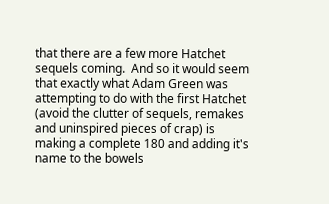that there are a few more Hatchet sequels coming.  And so it would seem that exactly what Adam Green was attempting to do with the first Hatchet (avoid the clutter of sequels, remakes and uninspired pieces of crap) is making a complete 180 and adding it's name to the bowels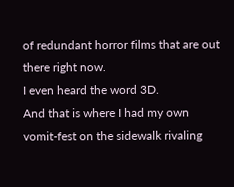of redundant horror films that are out there right now.
I even heard the word 3D.
And that is where I had my own vomit-fest on the sidewalk rivaling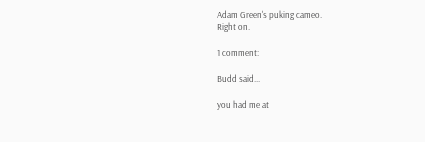Adam Green's puking cameo.
Right on.

1 comment:

Budd said...

you had me at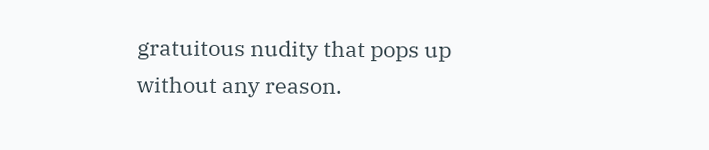gratuitous nudity that pops up without any reason.